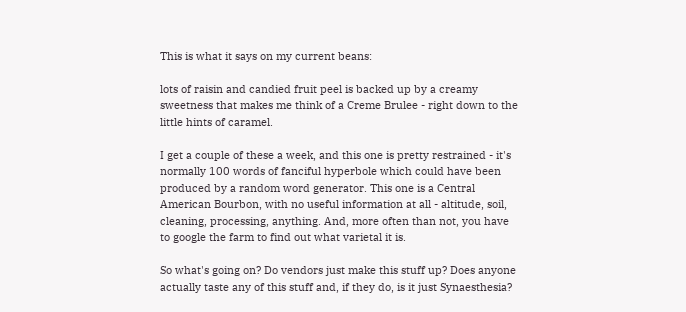This is what it says on my current beans:

lots of raisin and candied fruit peel is backed up by a creamy sweetness that makes me think of a Creme Brulee - right down to the little hints of caramel.

I get a couple of these a week, and this one is pretty restrained - it's normally 100 words of fanciful hyperbole which could have been produced by a random word generator. This one is a Central American Bourbon, with no useful information at all - altitude, soil, cleaning, processing, anything. And, more often than not, you have to google the farm to find out what varietal it is.

So what's going on? Do vendors just make this stuff up? Does anyone actually taste any of this stuff and, if they do, is it just Synaesthesia?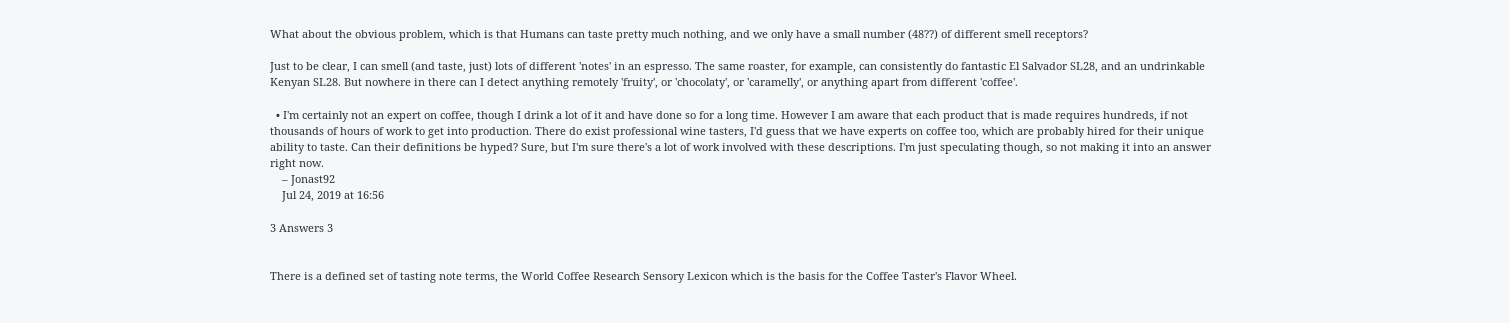What about the obvious problem, which is that Humans can taste pretty much nothing, and we only have a small number (48??) of different smell receptors?

Just to be clear, I can smell (and taste, just) lots of different 'notes' in an espresso. The same roaster, for example, can consistently do fantastic El Salvador SL28, and an undrinkable Kenyan SL28. But nowhere in there can I detect anything remotely 'fruity', or 'chocolaty', or 'caramelly', or anything apart from different 'coffee'.

  • I'm certainly not an expert on coffee, though I drink a lot of it and have done so for a long time. However I am aware that each product that is made requires hundreds, if not thousands of hours of work to get into production. There do exist professional wine tasters, I'd guess that we have experts on coffee too, which are probably hired for their unique ability to taste. Can their definitions be hyped? Sure, but I'm sure there's a lot of work involved with these descriptions. I'm just speculating though, so not making it into an answer right now.
    – Jonast92
    Jul 24, 2019 at 16:56

3 Answers 3


There is a defined set of tasting note terms, the World Coffee Research Sensory Lexicon which is the basis for the Coffee Taster's Flavor Wheel.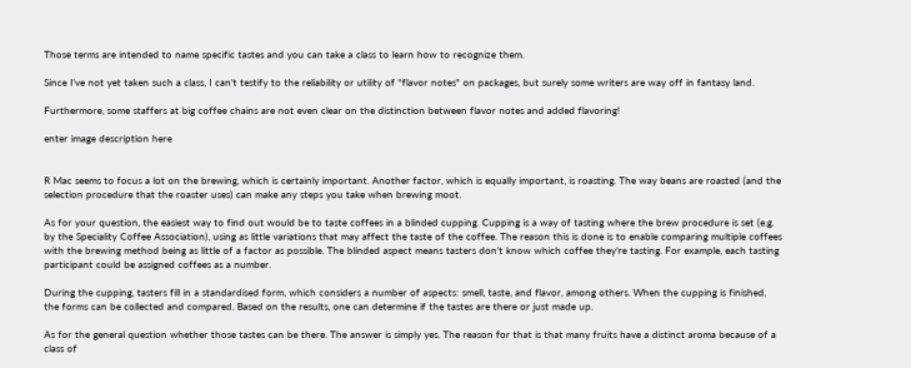Those terms are intended to name specific tastes and you can take a class to learn how to recognize them.

Since I've not yet taken such a class, I can't testify to the reliability or utility of "flavor notes" on packages, but surely some writers are way off in fantasy land.

Furthermore, some staffers at big coffee chains are not even clear on the distinction between flavor notes and added flavoring!

enter image description here


R Mac seems to focus a lot on the brewing, which is certainly important. Another factor, which is equally important, is roasting. The way beans are roasted (and the selection procedure that the roaster uses) can make any steps you take when brewing moot.

As for your question, the easiest way to find out would be to taste coffees in a blinded cupping. Cupping is a way of tasting where the brew procedure is set (e.g. by the Speciality Coffee Association), using as little variations that may affect the taste of the coffee. The reason this is done is to enable comparing multiple coffees with the brewing method being as little of a factor as possible. The blinded aspect means tasters don't know which coffee they're tasting. For example, each tasting participant could be assigned coffees as a number.

During the cupping, tasters fill in a standardised form, which considers a number of aspects: smell, taste, and flavor, among others. When the cupping is finished, the forms can be collected and compared. Based on the results, one can determine if the tastes are there or just made up.

As for the general question whether those tastes can be there. The answer is simply yes. The reason for that is that many fruits have a distinct aroma because of a class of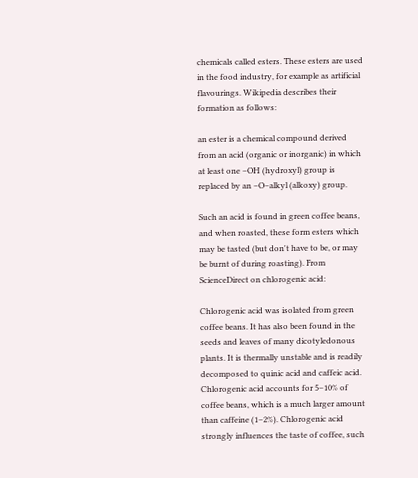chemicals called esters. These esters are used in the food industry, for example as artificial flavourings. Wikipedia describes their formation as follows:

an ester is a chemical compound derived from an acid (organic or inorganic) in which at least one –OH (hydroxyl) group is replaced by an –O–alkyl (alkoxy) group.

Such an acid is found in green coffee beans, and when roasted, these form esters which may be tasted (but don't have to be, or may be burnt of during roasting). From ScienceDirect on chlorogenic acid:

Chlorogenic acid was isolated from green coffee beans. It has also been found in the seeds and leaves of many dicotyledonous plants. It is thermally unstable and is readily decomposed to quinic acid and caffeic acid. Chlorogenic acid accounts for 5–10% of coffee beans, which is a much larger amount than caffeine (1–2%). Chlorogenic acid strongly influences the taste of coffee, such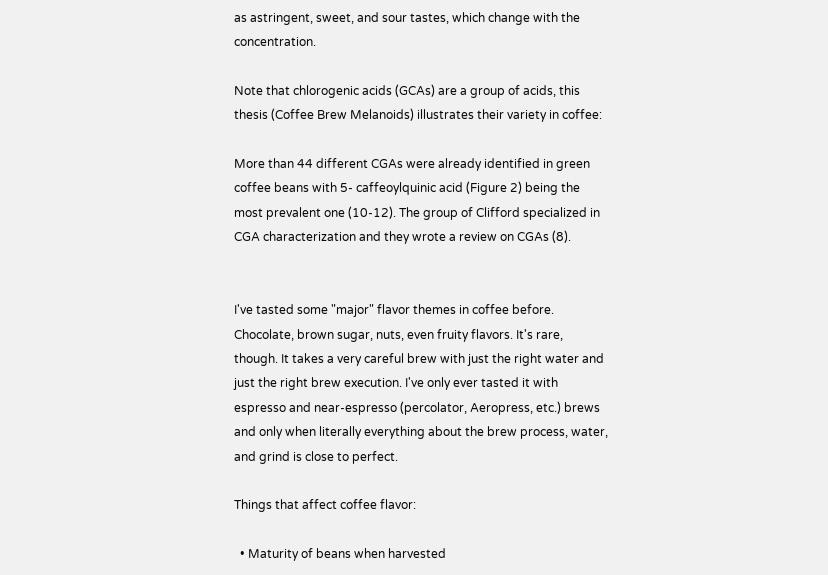as astringent, sweet, and sour tastes, which change with the concentration.

Note that chlorogenic acids (GCAs) are a group of acids, this thesis (Coffee Brew Melanoids) illustrates their variety in coffee:

More than 44 different CGAs were already identified in green coffee beans with 5- caffeoylquinic acid (Figure 2) being the most prevalent one (10-12). The group of Clifford specialized in CGA characterization and they wrote a review on CGAs (8).


I've tasted some "major" flavor themes in coffee before. Chocolate, brown sugar, nuts, even fruity flavors. It's rare, though. It takes a very careful brew with just the right water and just the right brew execution. I've only ever tasted it with espresso and near-espresso (percolator, Aeropress, etc.) brews and only when literally everything about the brew process, water, and grind is close to perfect.

Things that affect coffee flavor:

  • Maturity of beans when harvested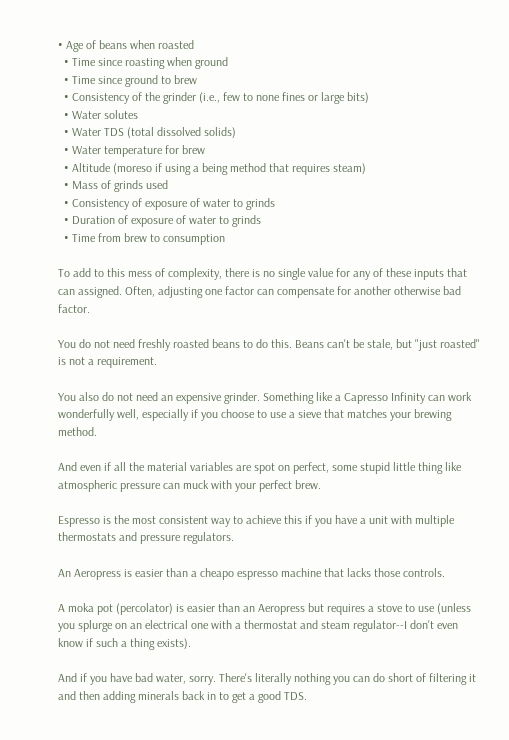• Age of beans when roasted
  • Time since roasting when ground
  • Time since ground to brew
  • Consistency of the grinder (i.e., few to none fines or large bits)
  • Water solutes
  • Water TDS (total dissolved solids)
  • Water temperature for brew
  • Altitude (moreso if using a being method that requires steam)
  • Mass of grinds used
  • Consistency of exposure of water to grinds
  • Duration of exposure of water to grinds
  • Time from brew to consumption

To add to this mess of complexity, there is no single value for any of these inputs that can assigned. Often, adjusting one factor can compensate for another otherwise bad factor.

You do not need freshly roasted beans to do this. Beans can't be stale, but "just roasted" is not a requirement.

You also do not need an expensive grinder. Something like a Capresso Infinity can work wonderfully well, especially if you choose to use a sieve that matches your brewing method.

And even if all the material variables are spot on perfect, some stupid little thing like atmospheric pressure can muck with your perfect brew.

Espresso is the most consistent way to achieve this if you have a unit with multiple thermostats and pressure regulators.

An Aeropress is easier than a cheapo espresso machine that lacks those controls.

A moka pot (percolator) is easier than an Aeropress but requires a stove to use (unless you splurge on an electrical one with a thermostat and steam regulator--I don't even know if such a thing exists).

And if you have bad water, sorry. There's literally nothing you can do short of filtering it and then adding minerals back in to get a good TDS.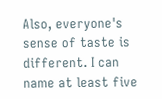Also, everyone's sense of taste is different. I can name at least five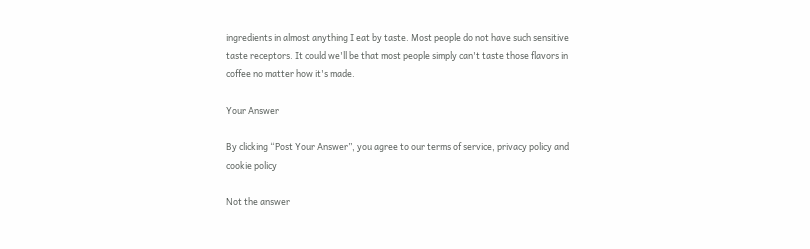ingredients in almost anything I eat by taste. Most people do not have such sensitive taste receptors. It could we'll be that most people simply can't taste those flavors in coffee no matter how it's made.

Your Answer

By clicking “Post Your Answer”, you agree to our terms of service, privacy policy and cookie policy

Not the answer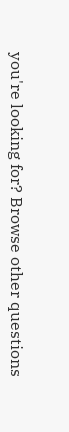you're looking for? Browse other questions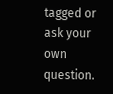tagged or ask your own question.